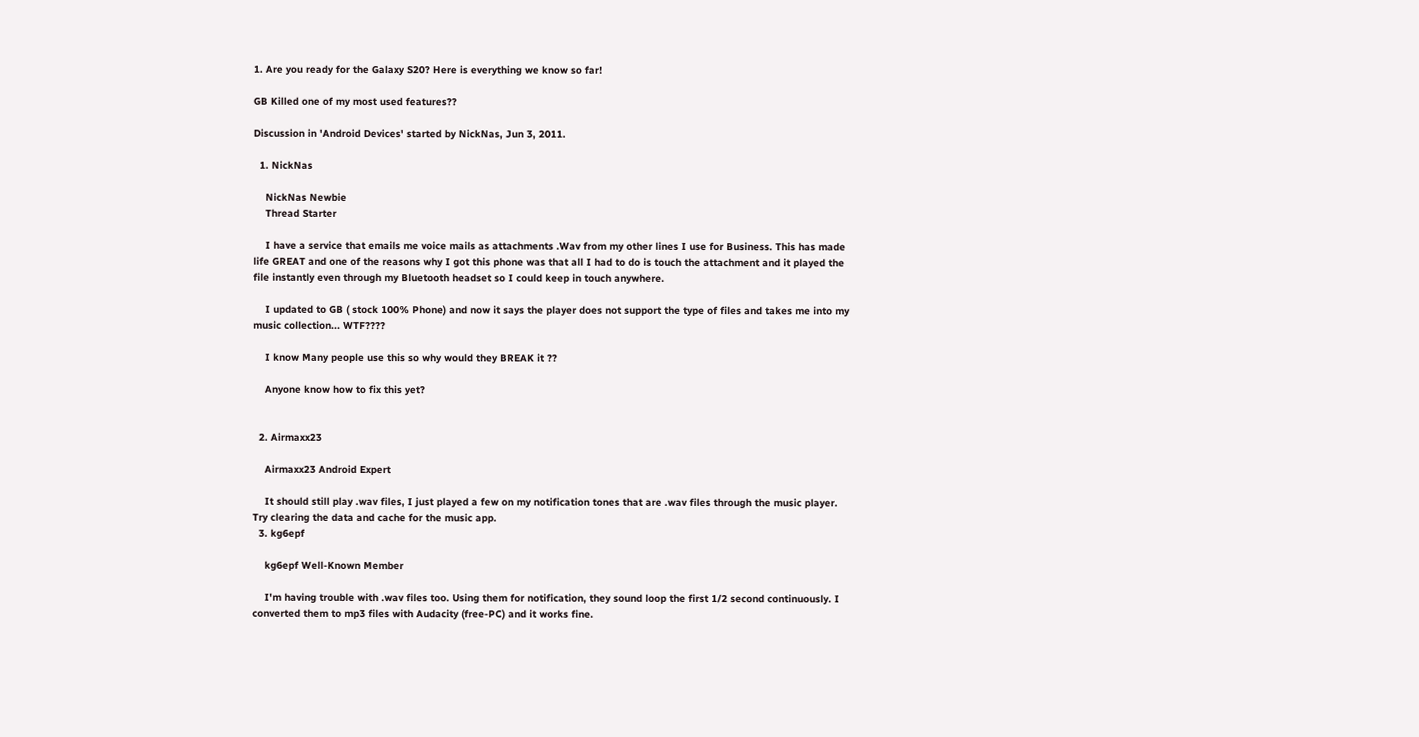1. Are you ready for the Galaxy S20? Here is everything we know so far!

GB Killed one of my most used features??

Discussion in 'Android Devices' started by NickNas, Jun 3, 2011.

  1. NickNas

    NickNas Newbie
    Thread Starter

    I have a service that emails me voice mails as attachments .Wav from my other lines I use for Business. This has made life GREAT and one of the reasons why I got this phone was that all I had to do is touch the attachment and it played the file instantly even through my Bluetooth headset so I could keep in touch anywhere.

    I updated to GB ( stock 100% Phone) and now it says the player does not support the type of files and takes me into my music collection... WTF????

    I know Many people use this so why would they BREAK it ??

    Anyone know how to fix this yet?


  2. Airmaxx23

    Airmaxx23 Android Expert

    It should still play .wav files, I just played a few on my notification tones that are .wav files through the music player. Try clearing the data and cache for the music app.
  3. kg6epf

    kg6epf Well-Known Member

    I'm having trouble with .wav files too. Using them for notification, they sound loop the first 1/2 second continuously. I converted them to mp3 files with Audacity (free-PC) and it works fine.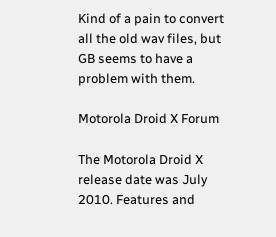Kind of a pain to convert all the old wav files, but GB seems to have a problem with them.

Motorola Droid X Forum

The Motorola Droid X release date was July 2010. Features and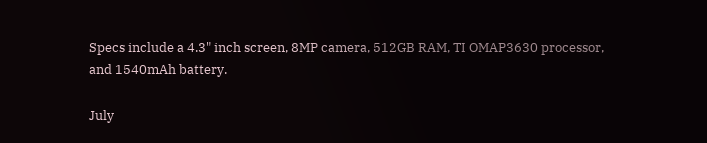Specs include a 4.3" inch screen, 8MP camera, 512GB RAM, TI OMAP3630 processor, and 1540mAh battery.

July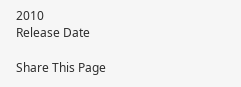2010
Release Date

Share This Page